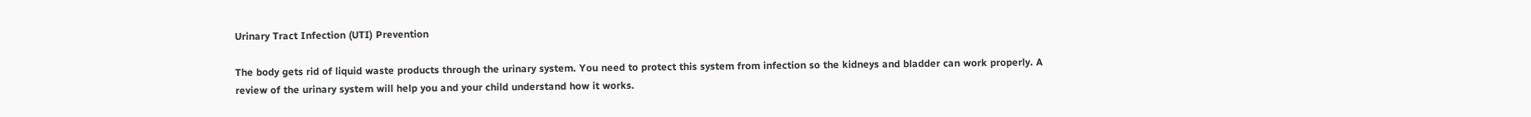Urinary Tract Infection (UTI) Prevention

The body gets rid of liquid waste products through the urinary system. You need to protect this system from infection so the kidneys and bladder can work properly. A review of the urinary system will help you and your child understand how it works.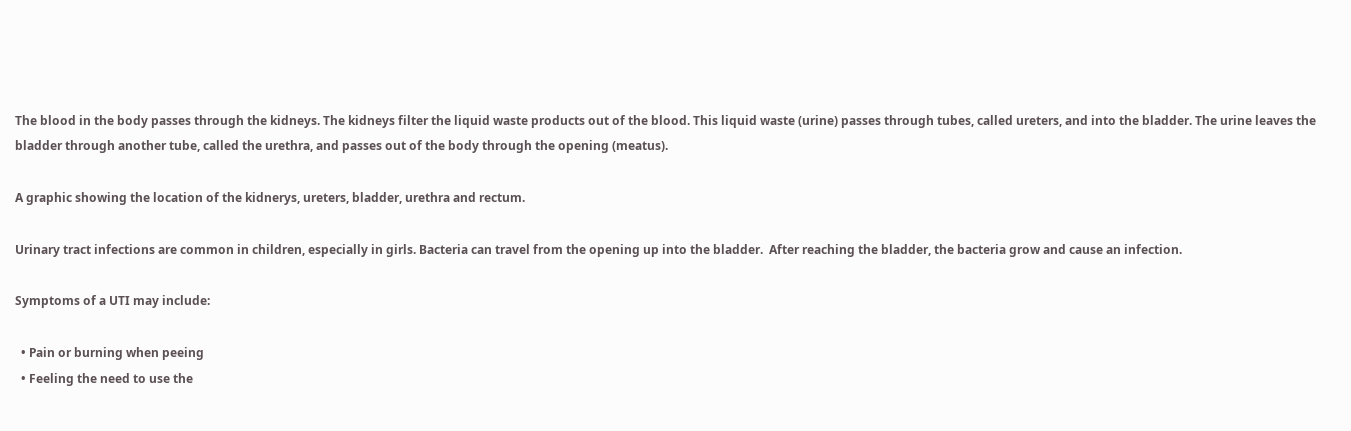The blood in the body passes through the kidneys. The kidneys filter the liquid waste products out of the blood. This liquid waste (urine) passes through tubes, called ureters, and into the bladder. The urine leaves the bladder through another tube, called the urethra, and passes out of the body through the opening (meatus).

A graphic showing the location of the kidnerys, ureters, bladder, urethra and rectum.

Urinary tract infections are common in children, especially in girls. Bacteria can travel from the opening up into the bladder.  After reaching the bladder, the bacteria grow and cause an infection.

Symptoms of a UTI may include:

  • Pain or burning when peeing
  • Feeling the need to use the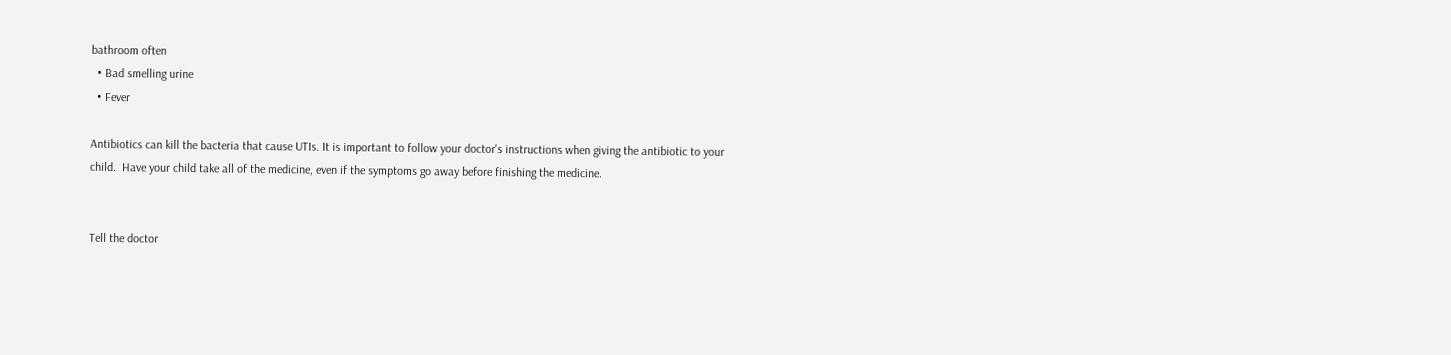bathroom often
  • Bad smelling urine
  • Fever

Antibiotics can kill the bacteria that cause UTIs. It is important to follow your doctor's instructions when giving the antibiotic to your child.  Have your child take all of the medicine, even if the symptoms go away before finishing the medicine.


Tell the doctor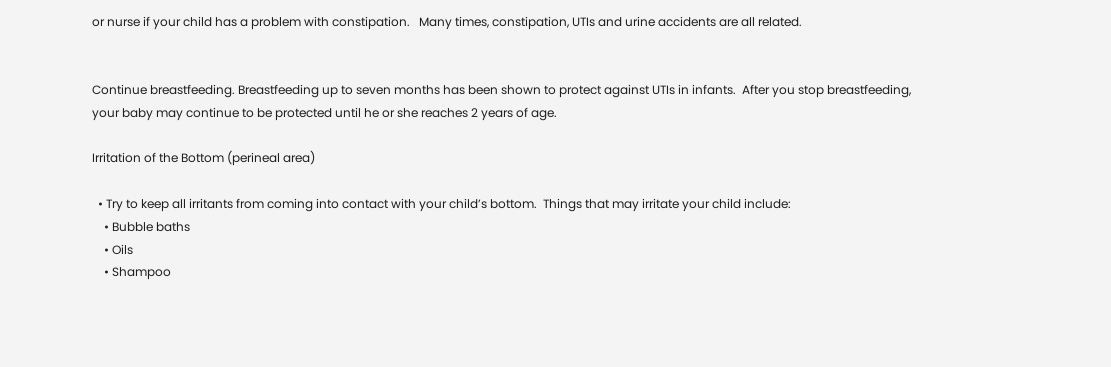or nurse if your child has a problem with constipation.   Many times, constipation, UTIs and urine accidents are all related.


Continue breastfeeding. Breastfeeding up to seven months has been shown to protect against UTIs in infants.  After you stop breastfeeding, your baby may continue to be protected until he or she reaches 2 years of age.

Irritation of the Bottom (perineal area)

  • Try to keep all irritants from coming into contact with your child’s bottom.  Things that may irritate your child include:
    • Bubble baths
    • Oils
    • Shampoo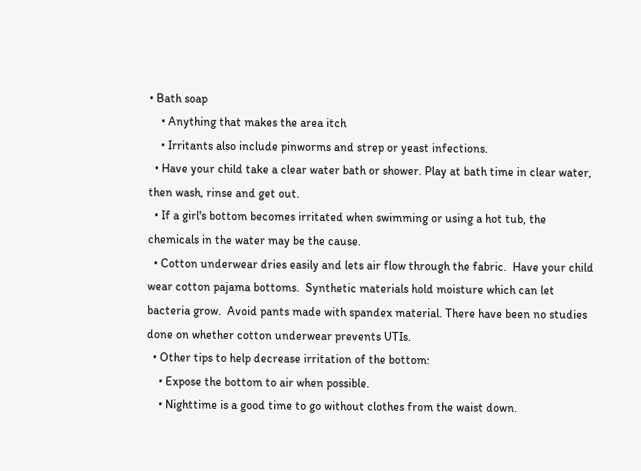• Bath soap
    • Anything that makes the area itch
    • Irritants also include pinworms and strep or yeast infections.
  • Have your child take a clear water bath or shower. Play at bath time in clear water, then wash, rinse and get out.
  • If a girl's bottom becomes irritated when swimming or using a hot tub, the chemicals in the water may be the cause.
  • Cotton underwear dries easily and lets air flow through the fabric.  Have your child wear cotton pajama bottoms.  Synthetic materials hold moisture which can let bacteria grow.  Avoid pants made with spandex material. There have been no studies done on whether cotton underwear prevents UTIs.
  • Other tips to help decrease irritation of the bottom:
    • Expose the bottom to air when possible.
    • Nighttime is a good time to go without clothes from the waist down.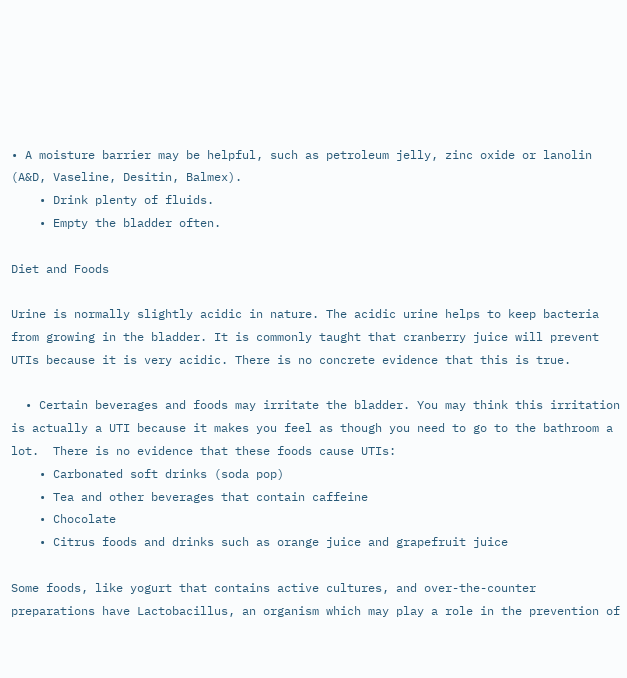• A moisture barrier may be helpful, such as petroleum jelly, zinc oxide or lanolin (A&D, Vaseline, Desitin, Balmex).
    • Drink plenty of fluids.
    • Empty the bladder often.

Diet and Foods

Urine is normally slightly acidic in nature. The acidic urine helps to keep bacteria from growing in the bladder. It is commonly taught that cranberry juice will prevent UTIs because it is very acidic. There is no concrete evidence that this is true.

  • Certain beverages and foods may irritate the bladder. You may think this irritation is actually a UTI because it makes you feel as though you need to go to the bathroom a lot.  There is no evidence that these foods cause UTIs:
    • Carbonated soft drinks (soda pop)
    • Tea and other beverages that contain caffeine
    • Chocolate
    • Citrus foods and drinks such as orange juice and grapefruit juice

Some foods, like yogurt that contains active cultures, and over-the-counter preparations have Lactobacillus, an organism which may play a role in the prevention of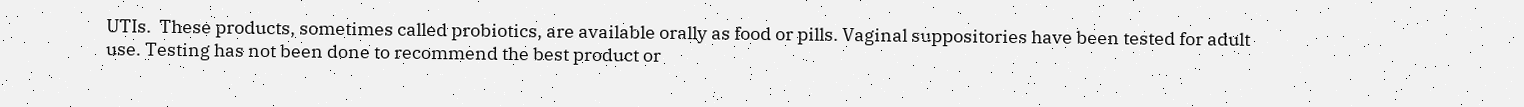UTIs.  These products, sometimes called probiotics, are available orally as food or pills. Vaginal suppositories have been tested for adult use. Testing has not been done to recommend the best product or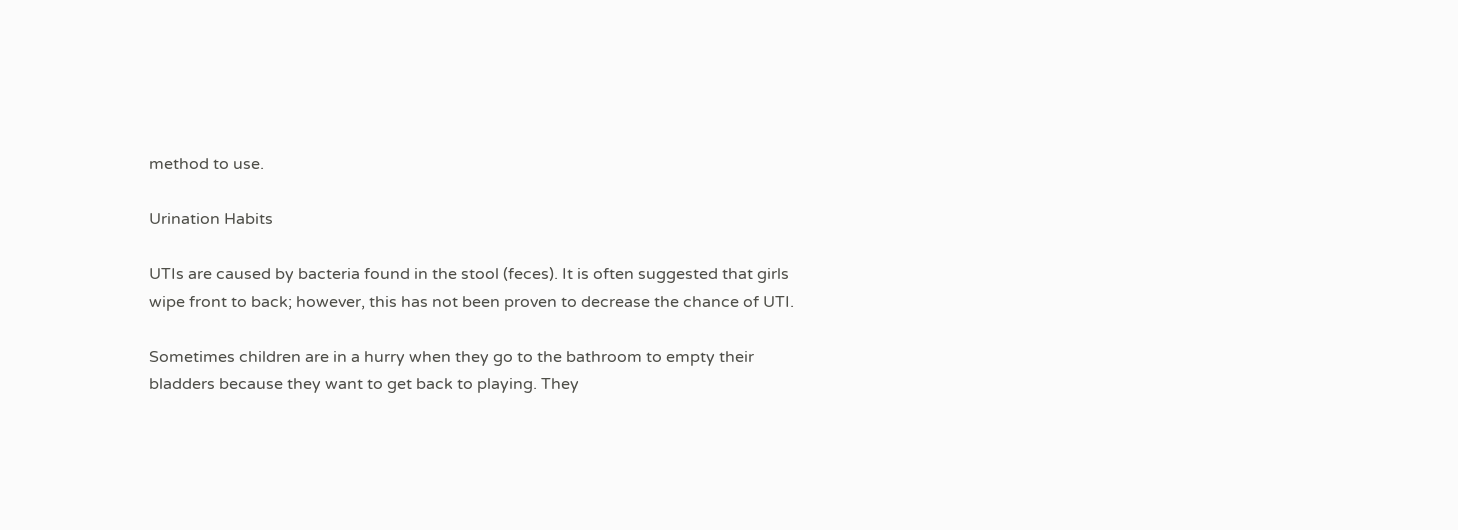method to use.

Urination Habits

UTIs are caused by bacteria found in the stool (feces). It is often suggested that girls wipe front to back; however, this has not been proven to decrease the chance of UTI.

Sometimes children are in a hurry when they go to the bathroom to empty their bladders because they want to get back to playing. They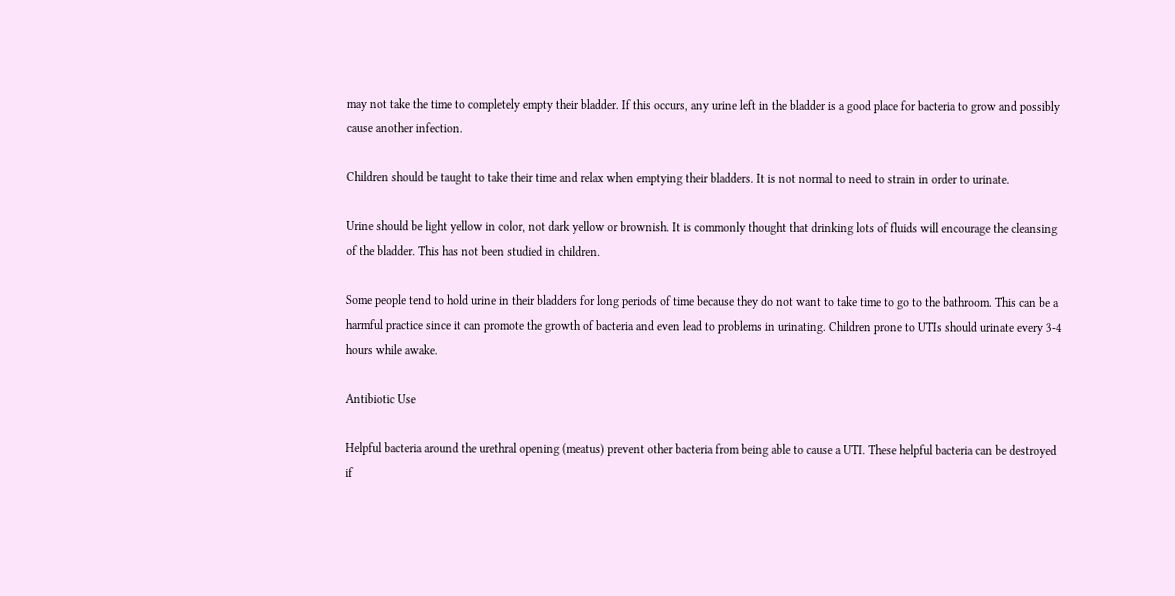may not take the time to completely empty their bladder. If this occurs, any urine left in the bladder is a good place for bacteria to grow and possibly cause another infection.

Children should be taught to take their time and relax when emptying their bladders. It is not normal to need to strain in order to urinate.

Urine should be light yellow in color, not dark yellow or brownish. It is commonly thought that drinking lots of fluids will encourage the cleansing of the bladder. This has not been studied in children.

Some people tend to hold urine in their bladders for long periods of time because they do not want to take time to go to the bathroom. This can be a harmful practice since it can promote the growth of bacteria and even lead to problems in urinating. Children prone to UTIs should urinate every 3-4 hours while awake.

Antibiotic Use

Helpful bacteria around the urethral opening (meatus) prevent other bacteria from being able to cause a UTI. These helpful bacteria can be destroyed if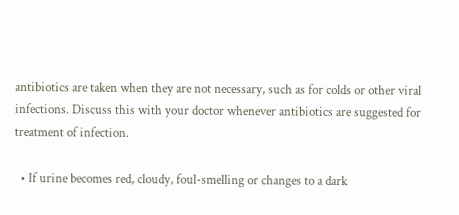antibiotics are taken when they are not necessary, such as for colds or other viral infections. Discuss this with your doctor whenever antibiotics are suggested for treatment of infection.

  • If urine becomes red, cloudy, foul-smelling or changes to a dark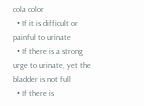cola color
  • If it is difficult or painful to urinate
  • If there is a strong urge to urinate, yet the bladder is not full
  • If there is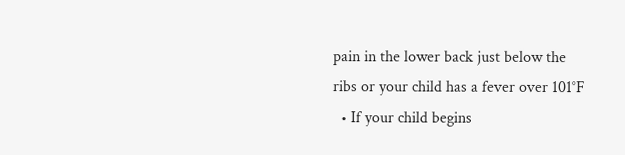pain in the lower back just below the ribs or your child has a fever over 101°F
  • If your child begins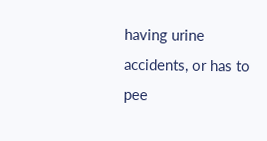having urine accidents, or has to pee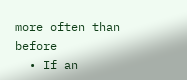more often than before
  • If an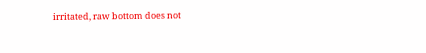irritated, raw bottom does not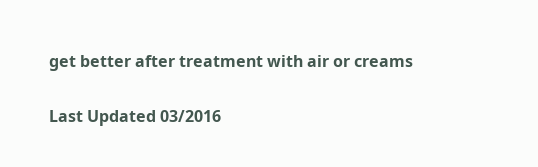get better after treatment with air or creams

Last Updated 03/2016